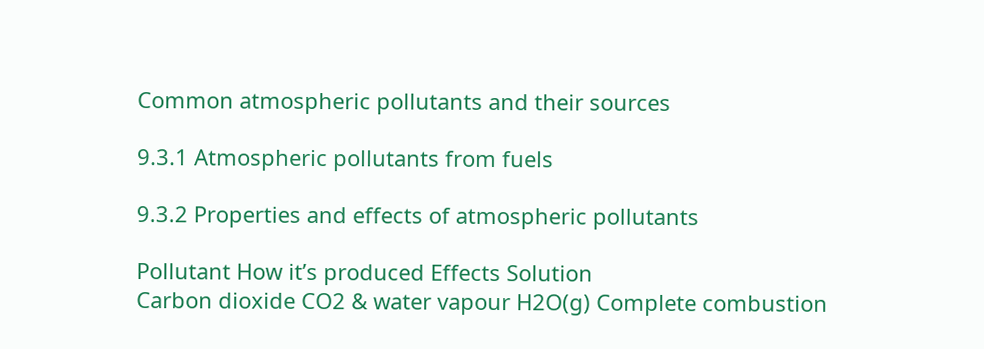Common atmospheric pollutants and their sources

9.3.1 Atmospheric pollutants from fuels

9.3.2 Properties and effects of atmospheric pollutants

Pollutant How it’s produced Effects Solution
Carbon dioxide CO2 & water vapour H2O(g) Complete combustion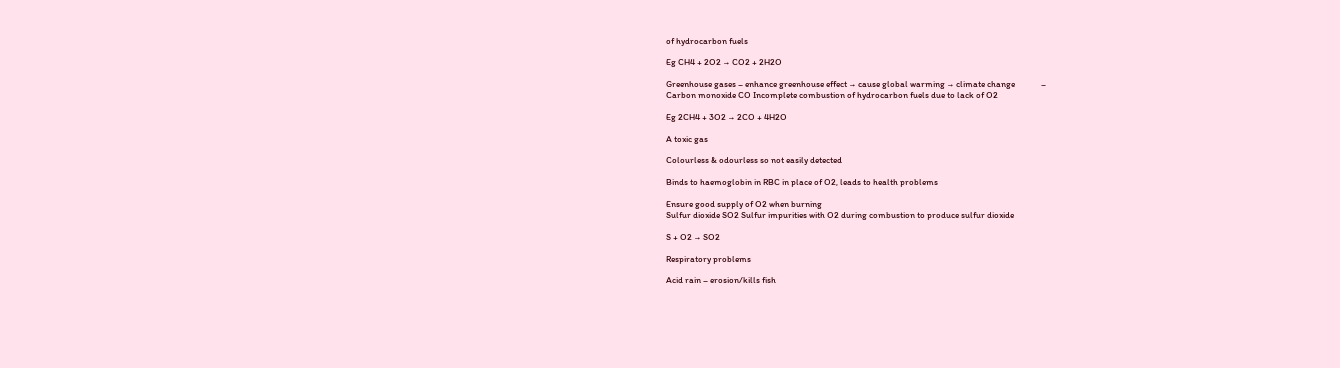of hydrocarbon fuels

Eg CH4 + 2O2 → CO2 + 2H2O

Greenhouse gases – enhance greenhouse effect → cause global warming → climate change             –
Carbon monoxide CO Incomplete combustion of hydrocarbon fuels due to lack of O2

Eg 2CH4 + 3O2 → 2CO + 4H2O

A toxic gas

Colourless & odourless so not easily detected

Binds to haemoglobin in RBC in place of O2, leads to health problems

Ensure good supply of O2 when burning
Sulfur dioxide SO2 Sulfur impurities with O2 during combustion to produce sulfur dioxide

S + O2 → SO2

Respiratory problems

Acid rain – erosion/kills fish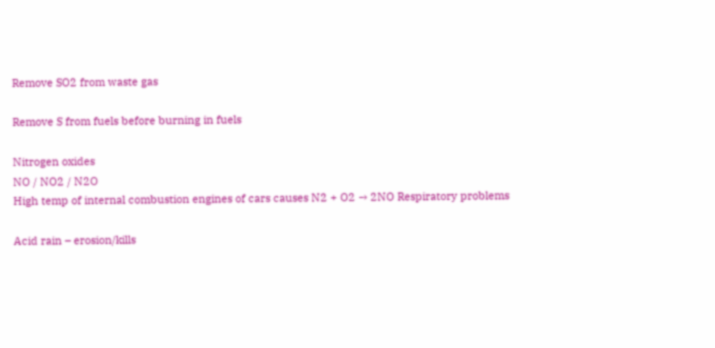Remove SO2 from waste gas

Remove S from fuels before burning in fuels

Nitrogen oxides
NO / NO2 / N2O
High temp of internal combustion engines of cars causes N2 + O2 → 2NO Respiratory problems

Acid rain – erosion/kills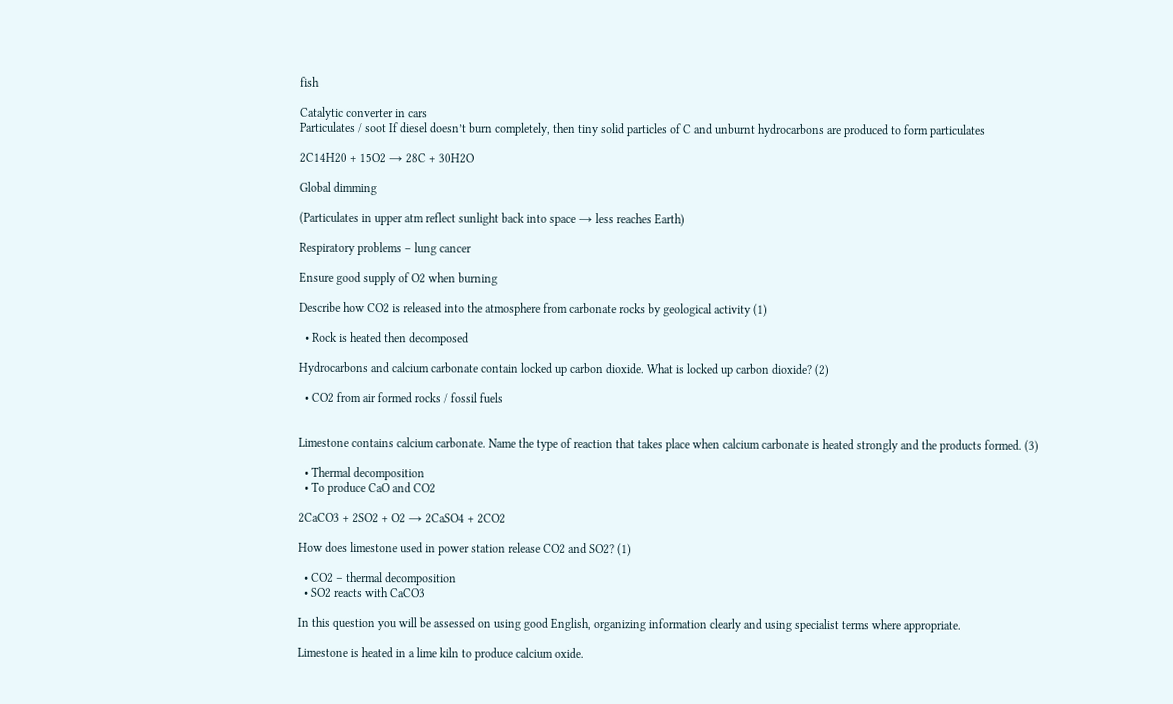fish

Catalytic converter in cars
Particulates / soot If diesel doesn’t burn completely, then tiny solid particles of C and unburnt hydrocarbons are produced to form particulates

2C14H20 + 15O2 → 28C + 30H2O

Global dimming

(Particulates in upper atm reflect sunlight back into space → less reaches Earth)

Respiratory problems – lung cancer

Ensure good supply of O2 when burning

Describe how CO2 is released into the atmosphere from carbonate rocks by geological activity (1)

  • Rock is heated then decomposed

Hydrocarbons and calcium carbonate contain locked up carbon dioxide. What is locked up carbon dioxide? (2)

  • CO2 from air formed rocks / fossil fuels


Limestone contains calcium carbonate. Name the type of reaction that takes place when calcium carbonate is heated strongly and the products formed. (3)

  • Thermal decomposition
  • To produce CaO and CO2

2CaCO3 + 2SO2 + O2 → 2CaSO4 + 2CO2

How does limestone used in power station release CO2 and SO2? (1)

  • CO2 – thermal decomposition
  • SO2 reacts with CaCO3

In this question you will be assessed on using good English, organizing information clearly and using specialist terms where appropriate.

Limestone is heated in a lime kiln to produce calcium oxide.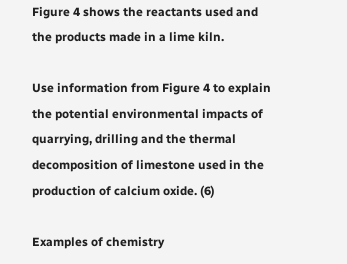Figure 4 shows the reactants used and the products made in a lime kiln.

Use information from Figure 4 to explain the potential environmental impacts of quarrying, drilling and the thermal decomposition of limestone used in the production of calcium oxide. (6)

Examples of chemistry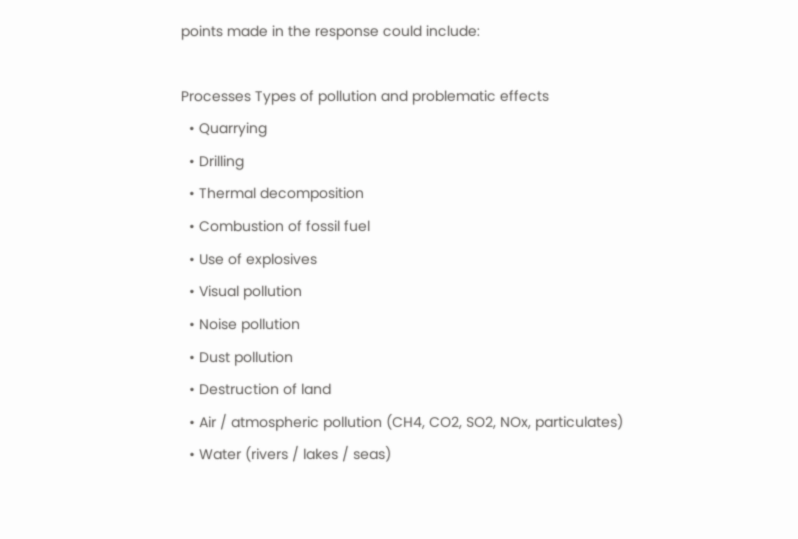points made in the response could include:

Processes Types of pollution and problematic effects
  • Quarrying
  • Drilling
  • Thermal decomposition
  • Combustion of fossil fuel
  • Use of explosives
  • Visual pollution
  • Noise pollution
  • Dust pollution
  • Destruction of land
  • Air / atmospheric pollution (CH4, CO2, SO2, NOx, particulates)
  • Water (rivers / lakes / seas)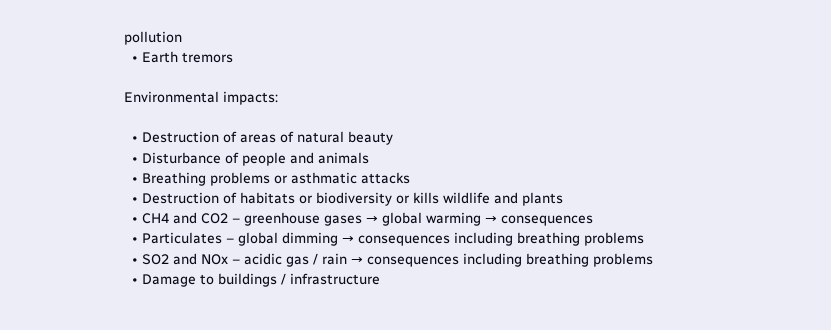pollution
  • Earth tremors

Environmental impacts:

  • Destruction of areas of natural beauty
  • Disturbance of people and animals
  • Breathing problems or asthmatic attacks
  • Destruction of habitats or biodiversity or kills wildlife and plants
  • CH4 and CO2 – greenhouse gases → global warming → consequences
  • Particulates – global dimming → consequences including breathing problems
  • SO2 and NOx – acidic gas / rain → consequences including breathing problems
  • Damage to buildings / infrastructure